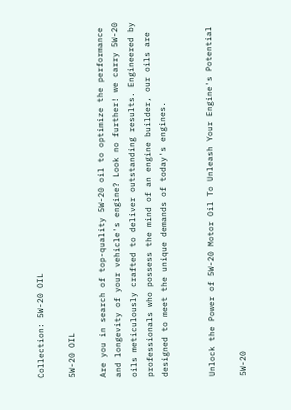Collection: 5W-20 OIL

5W-20 OIL

Are you in search of top-quality 5W-20 oil to optimize the performance and longevity of your vehicle's engine? Look no further! we carry 5W-20 oils meticulously crafted to deliver outstanding results. Engineered by professionals who possess the mind of an engine builder, our oils are designed to meet the unique demands of today's engines.


Unlock the Power of 5W-20 Motor Oil To Unleash Your Engine's Potential

5W-20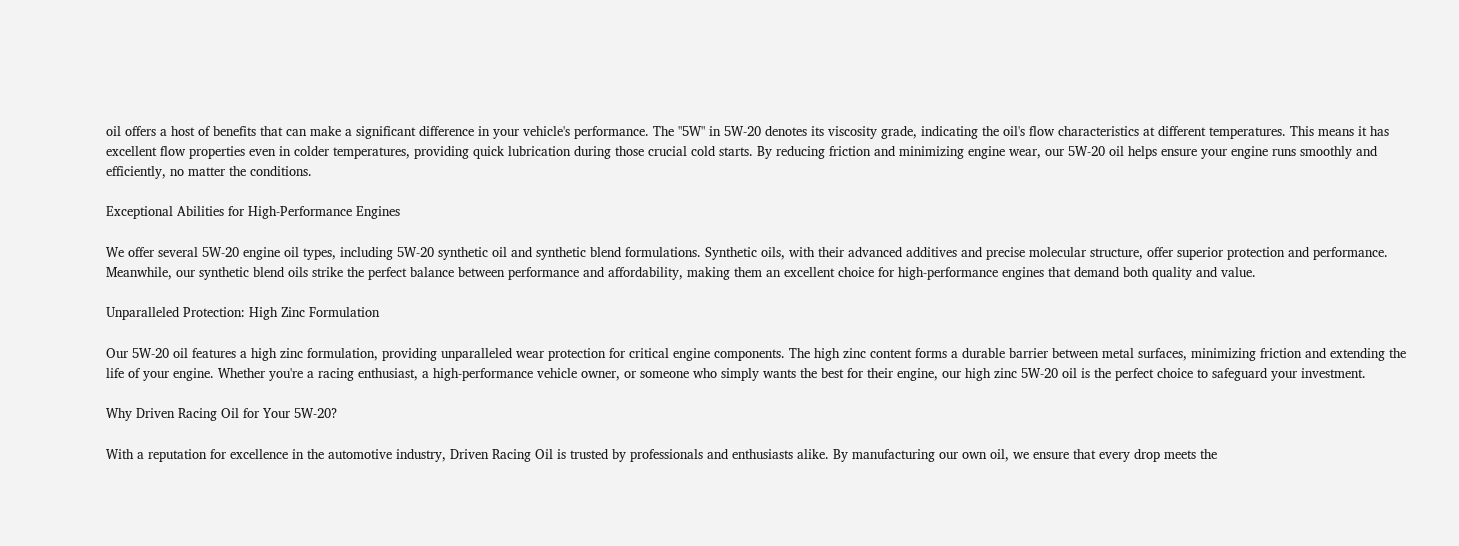oil offers a host of benefits that can make a significant difference in your vehicle's performance. The "5W" in 5W-20 denotes its viscosity grade, indicating the oil's flow characteristics at different temperatures. This means it has excellent flow properties even in colder temperatures, providing quick lubrication during those crucial cold starts. By reducing friction and minimizing engine wear, our 5W-20 oil helps ensure your engine runs smoothly and efficiently, no matter the conditions.

Exceptional Abilities for High-Performance Engines

We offer several 5W-20 engine oil types, including 5W-20 synthetic oil and synthetic blend formulations. Synthetic oils, with their advanced additives and precise molecular structure, offer superior protection and performance. Meanwhile, our synthetic blend oils strike the perfect balance between performance and affordability, making them an excellent choice for high-performance engines that demand both quality and value.

Unparalleled Protection: High Zinc Formulation

Our 5W-20 oil features a high zinc formulation, providing unparalleled wear protection for critical engine components. The high zinc content forms a durable barrier between metal surfaces, minimizing friction and extending the life of your engine. Whether you're a racing enthusiast, a high-performance vehicle owner, or someone who simply wants the best for their engine, our high zinc 5W-20 oil is the perfect choice to safeguard your investment.

Why Driven Racing Oil for Your 5W-20?

With a reputation for excellence in the automotive industry, Driven Racing Oil is trusted by professionals and enthusiasts alike. By manufacturing our own oil, we ensure that every drop meets the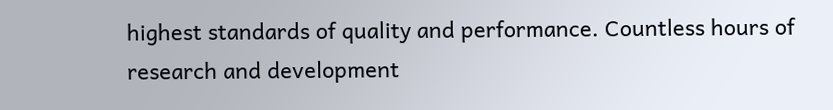highest standards of quality and performance. Countless hours of research and development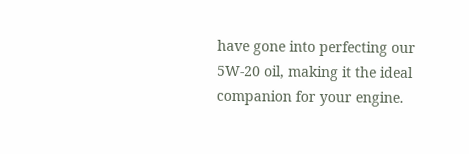have gone into perfecting our 5W-20 oil, making it the ideal companion for your engine.